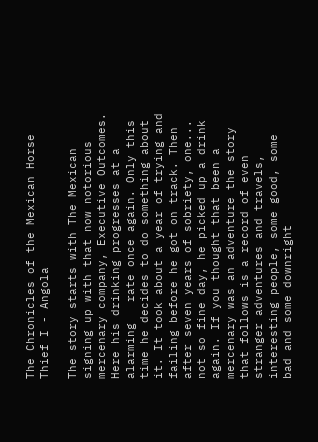The Chronicles of the Mexican Horse Thief I - Angola

The story starts with The Mexican signing up with that now notorious mercenary company, Executive Outcomes. Here his drinking progresses at a alarming   rate once again. Only this time he decides to do something about it. It took about a year of trying and failing before he got on track. Then after seven years of sobriety, one... not so fine day, he picked up a drink again. If you thought that been a mercenary was an adventure the story that follows is a record of even stranger adventures and travels, interesting people, some good, some bad and some downright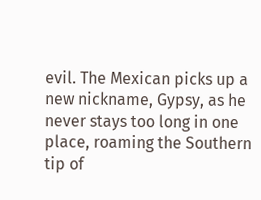evil. The Mexican picks up a new nickname, Gypsy, as he never stays too long in one place, roaming the Southern tip of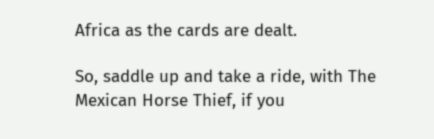Africa as the cards are dealt.

So, saddle up and take a ride, with The Mexican Horse Thief, if you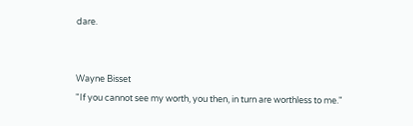dare.


Wayne Bisset
"If you cannot see my worth, you then, in turn are worthless to me."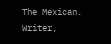The Mexican. Writer,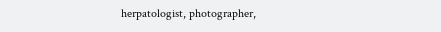herpatologist, photographer,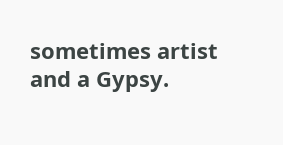sometimes artist and a Gypsy.